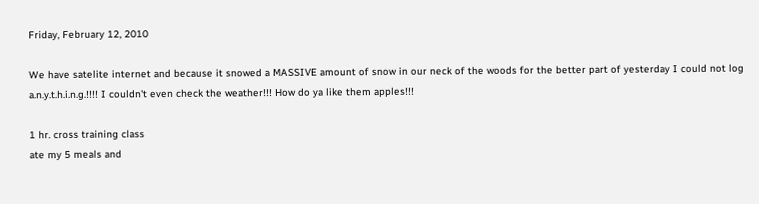Friday, February 12, 2010

We have satelite internet and because it snowed a MASSIVE amount of snow in our neck of the woods for the better part of yesterday I could not log a.n.y.t.h.i.n.g.!!!! I couldn't even check the weather!!! How do ya like them apples!!!

1 hr. cross training class
ate my 5 meals and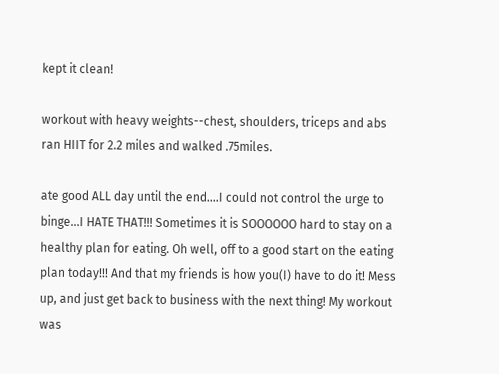kept it clean!

workout with heavy weights--chest, shoulders, triceps and abs
ran HIIT for 2.2 miles and walked .75miles.

ate good ALL day until the end....I could not control the urge to binge...I HATE THAT!!! Sometimes it is SOOOOOO hard to stay on a healthy plan for eating. Oh well, off to a good start on the eating plan today!!! And that my friends is how you(I) have to do it! Mess up, and just get back to business with the next thing! My workout was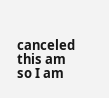canceled this am so I am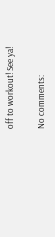off to workout! See ya!

No comments: